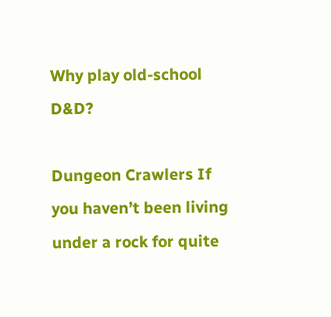Why play old-school D&D?

Dungeon Crawlers If you haven’t been living under a rock for quite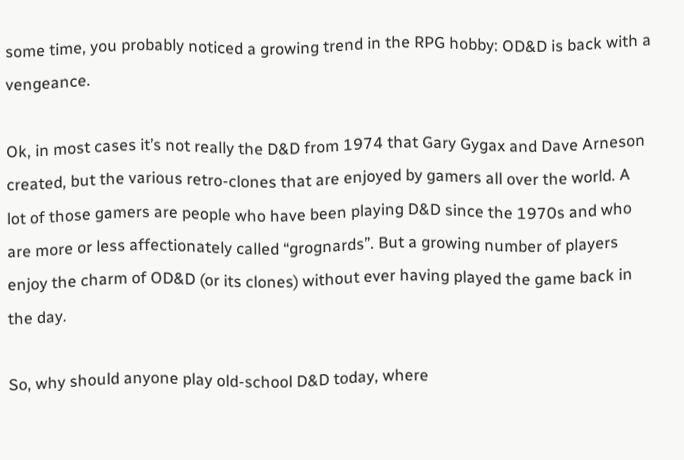some time, you probably noticed a growing trend in the RPG hobby: OD&D is back with a vengeance.

Ok, in most cases it’s not really the D&D from 1974 that Gary Gygax and Dave Arneson created, but the various retro-clones that are enjoyed by gamers all over the world. A lot of those gamers are people who have been playing D&D since the 1970s and who are more or less affectionately called “grognards”. But a growing number of players enjoy the charm of OD&D (or its clones) without ever having played the game back in the day.

So, why should anyone play old-school D&D today, where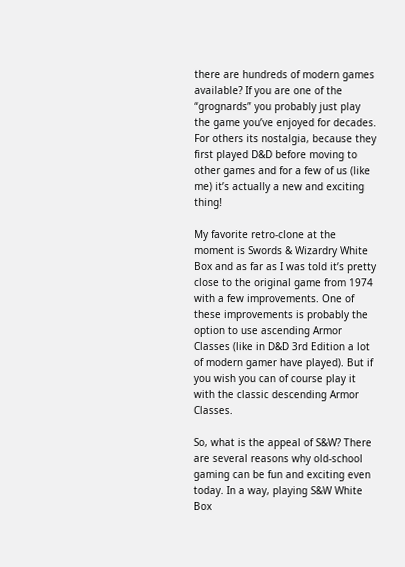there are hundreds of modern games available? If you are one of the “grognards” you probably just play the game you’ve enjoyed for decades. For others its nostalgia, because they first played D&D before moving to other games and for a few of us (like me) it’s actually a new and exciting thing!

My favorite retro-clone at the moment is Swords & Wizardry White Box and as far as I was told it’s pretty close to the original game from 1974 with a few improvements. One of these improvements is probably the option to use ascending Armor Classes (like in D&D 3rd Edition a lot of modern gamer have played). But if you wish you can of course play it with the classic descending Armor Classes.

So, what is the appeal of S&W? There are several reasons why old-school gaming can be fun and exciting even today. In a way, playing S&W White Box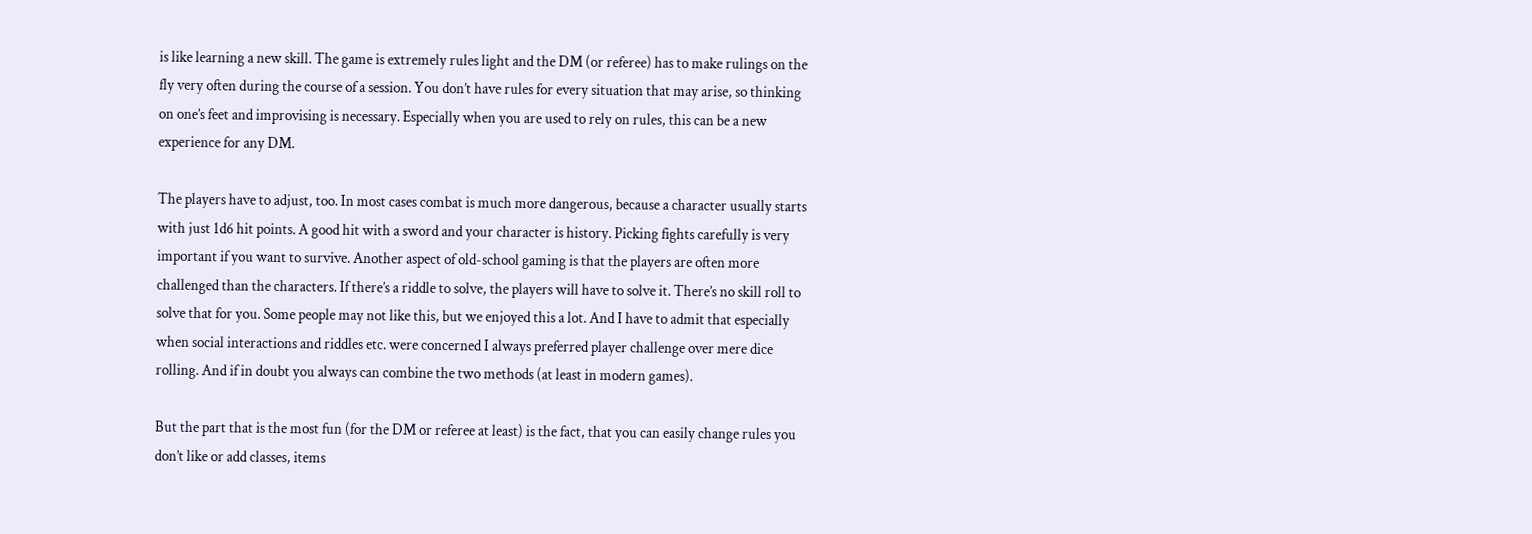is like learning a new skill. The game is extremely rules light and the DM (or referee) has to make rulings on the fly very often during the course of a session. You don’t have rules for every situation that may arise, so thinking on one’s feet and improvising is necessary. Especially when you are used to rely on rules, this can be a new experience for any DM.

The players have to adjust, too. In most cases combat is much more dangerous, because a character usually starts with just 1d6 hit points. A good hit with a sword and your character is history. Picking fights carefully is very important if you want to survive. Another aspect of old-school gaming is that the players are often more challenged than the characters. If there’s a riddle to solve, the players will have to solve it. There’s no skill roll to solve that for you. Some people may not like this, but we enjoyed this a lot. And I have to admit that especially when social interactions and riddles etc. were concerned I always preferred player challenge over mere dice rolling. And if in doubt you always can combine the two methods (at least in modern games).

But the part that is the most fun (for the DM or referee at least) is the fact, that you can easily change rules you don’t like or add classes, items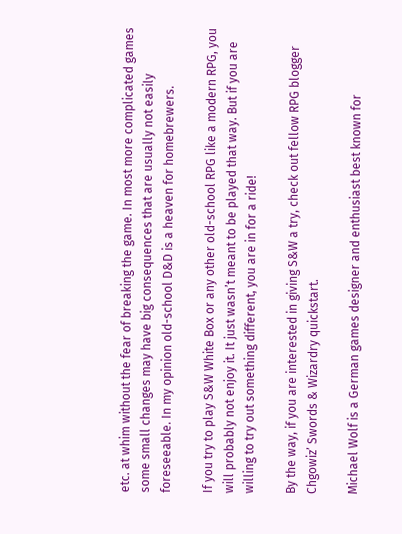etc. at whim without the fear of breaking the game. In most more complicated games some small changes may have big consequences that are usually not easily foreseeable. In my opinion old-school D&D is a heaven for homebrewers.

If you try to play S&W White Box or any other old-school RPG like a modern RPG, you will probably not enjoy it. It just wasn’t meant to be played that way. But if you are willing to try out something different, you are in for a ride!

By the way, if you are interested in giving S&W a try, check out fellow RPG blogger Chgowiz’ Swords & Wizardry quickstart.

Michael Wolf is a German games designer and enthusiast best known for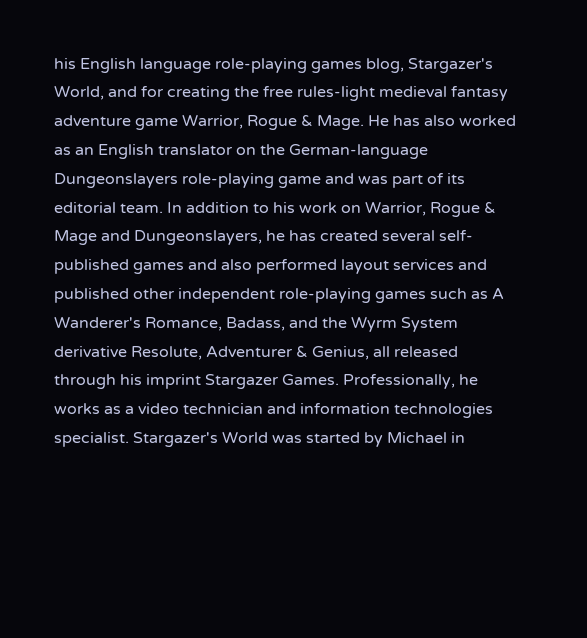his English language role-playing games blog, Stargazer's World, and for creating the free rules-light medieval fantasy adventure game Warrior, Rogue & Mage. He has also worked as an English translator on the German-language Dungeonslayers role-playing game and was part of its editorial team. In addition to his work on Warrior, Rogue & Mage and Dungeonslayers, he has created several self-published games and also performed layout services and published other independent role-playing games such as A Wanderer's Romance, Badass, and the Wyrm System derivative Resolute, Adventurer & Genius, all released through his imprint Stargazer Games. Professionally, he works as a video technician and information technologies specialist. Stargazer's World was started by Michael in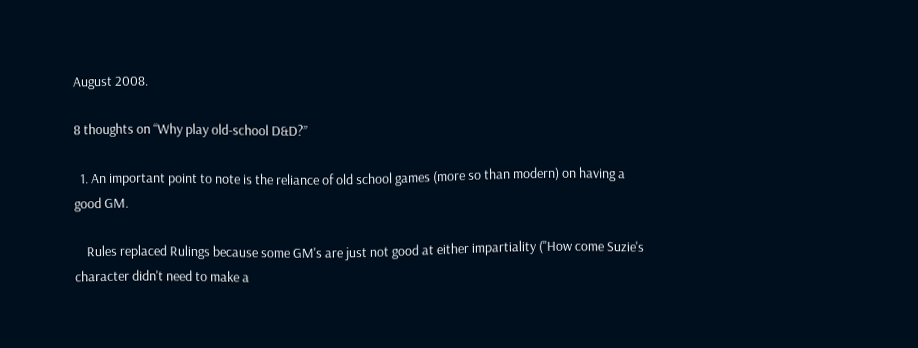August 2008.

8 thoughts on “Why play old-school D&D?”

  1. An important point to note is the reliance of old school games (more so than modern) on having a good GM.

    Rules replaced Rulings because some GM's are just not good at either impartiality ("How come Suzie's character didn't need to make a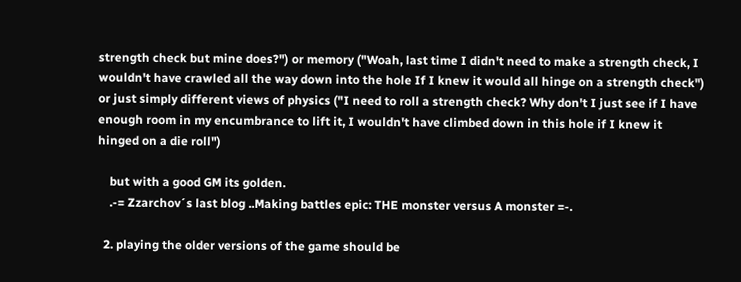strength check but mine does?") or memory ("Woah, last time I didn't need to make a strength check, I wouldn't have crawled all the way down into the hole If I knew it would all hinge on a strength check") or just simply different views of physics ("I need to roll a strength check? Why don't I just see if I have enough room in my encumbrance to lift it, I wouldn't have climbed down in this hole if I knew it hinged on a die roll")

    but with a good GM its golden.
    .-= Zzarchov´s last blog ..Making battles epic: THE monster versus A monster =-.

  2. playing the older versions of the game should be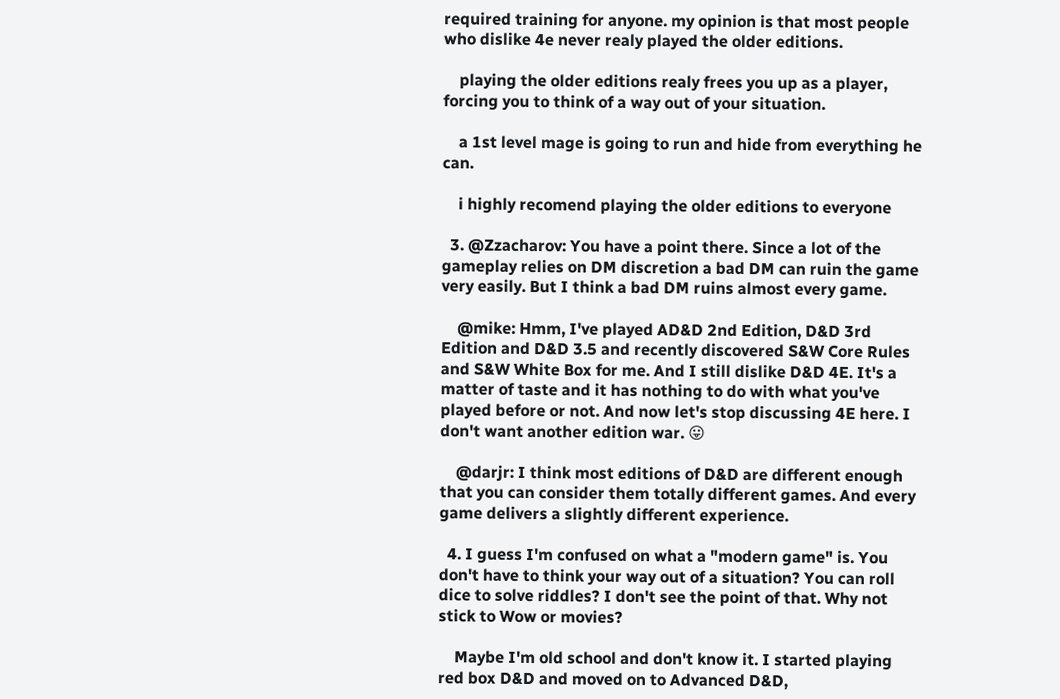required training for anyone. my opinion is that most people who dislike 4e never realy played the older editions.

    playing the older editions realy frees you up as a player, forcing you to think of a way out of your situation.

    a 1st level mage is going to run and hide from everything he can.

    i highly recomend playing the older editions to everyone

  3. @Zzacharov: You have a point there. Since a lot of the gameplay relies on DM discretion a bad DM can ruin the game very easily. But I think a bad DM ruins almost every game.

    @mike: Hmm, I've played AD&D 2nd Edition, D&D 3rd Edition and D&D 3.5 and recently discovered S&W Core Rules and S&W White Box for me. And I still dislike D&D 4E. It's a matter of taste and it has nothing to do with what you've played before or not. And now let's stop discussing 4E here. I don't want another edition war. 😛

    @darjr: I think most editions of D&D are different enough that you can consider them totally different games. And every game delivers a slightly different experience.

  4. I guess I'm confused on what a "modern game" is. You don't have to think your way out of a situation? You can roll dice to solve riddles? I don't see the point of that. Why not stick to Wow or movies?

    Maybe I'm old school and don't know it. I started playing red box D&D and moved on to Advanced D&D,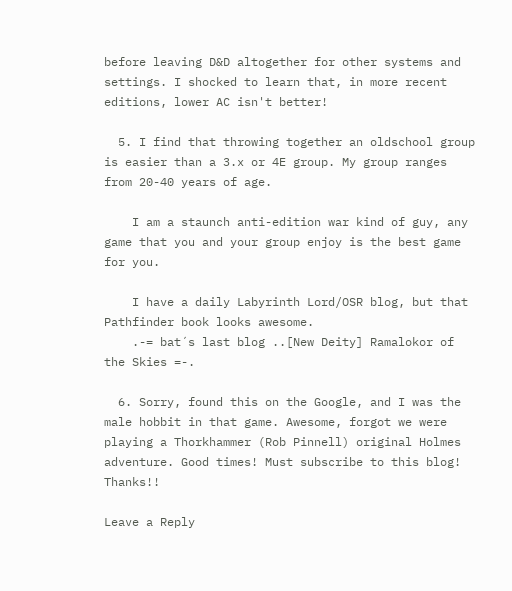before leaving D&D altogether for other systems and settings. I shocked to learn that, in more recent editions, lower AC isn't better!

  5. I find that throwing together an oldschool group is easier than a 3.x or 4E group. My group ranges from 20-40 years of age.

    I am a staunch anti-edition war kind of guy, any game that you and your group enjoy is the best game for you.

    I have a daily Labyrinth Lord/OSR blog, but that Pathfinder book looks awesome.
    .-= bat´s last blog ..[New Deity] Ramalokor of the Skies =-.

  6. Sorry, found this on the Google, and I was the male hobbit in that game. Awesome, forgot we were playing a Thorkhammer (Rob Pinnell) original Holmes adventure. Good times! Must subscribe to this blog! Thanks!!

Leave a Reply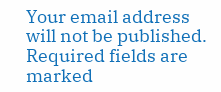Your email address will not be published. Required fields are marked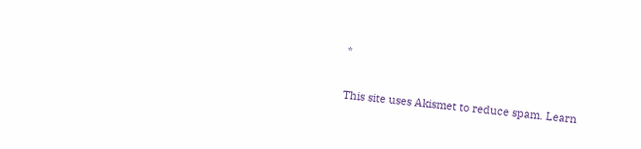*

This site uses Akismet to reduce spam. Learn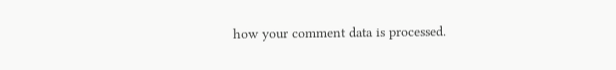how your comment data is processed.